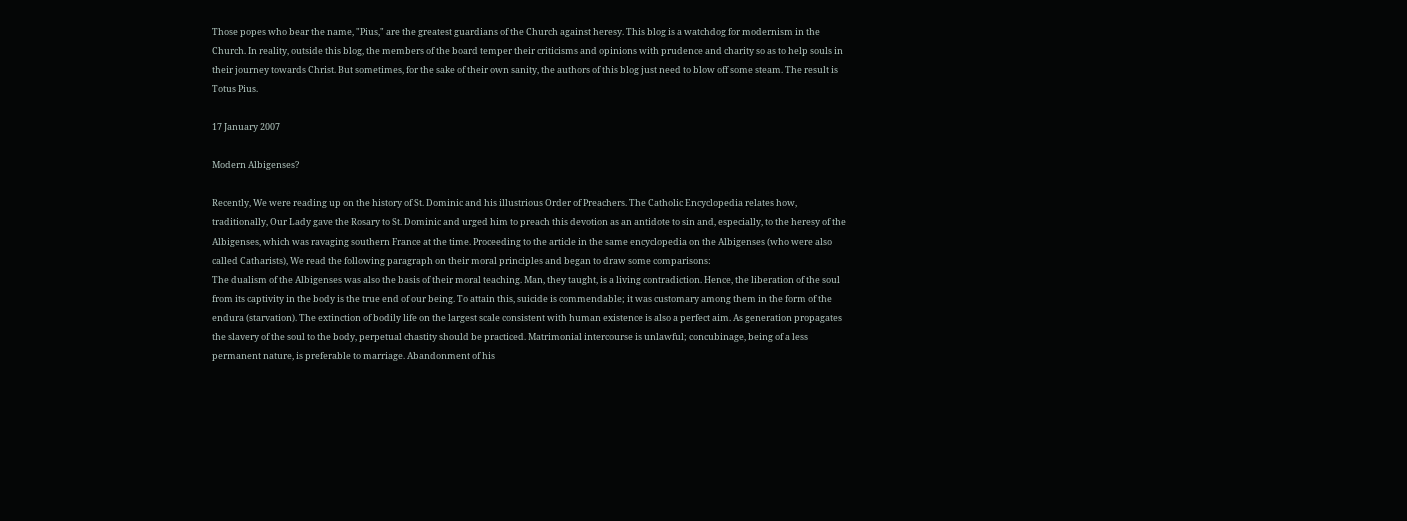Those popes who bear the name, "Pius," are the greatest guardians of the Church against heresy. This blog is a watchdog for modernism in the Church. In reality, outside this blog, the members of the board temper their criticisms and opinions with prudence and charity so as to help souls in their journey towards Christ. But sometimes, for the sake of their own sanity, the authors of this blog just need to blow off some steam. The result is Totus Pius.

17 January 2007

Modern Albigenses?

Recently, We were reading up on the history of St. Dominic and his illustrious Order of Preachers. The Catholic Encyclopedia relates how, traditionally, Our Lady gave the Rosary to St. Dominic and urged him to preach this devotion as an antidote to sin and, especially, to the heresy of the Albigenses, which was ravaging southern France at the time. Proceeding to the article in the same encyclopedia on the Albigenses (who were also called Catharists), We read the following paragraph on their moral principles and began to draw some comparisons:
The dualism of the Albigenses was also the basis of their moral teaching. Man, they taught, is a living contradiction. Hence, the liberation of the soul from its captivity in the body is the true end of our being. To attain this, suicide is commendable; it was customary among them in the form of the endura (starvation). The extinction of bodily life on the largest scale consistent with human existence is also a perfect aim. As generation propagates the slavery of the soul to the body, perpetual chastity should be practiced. Matrimonial intercourse is unlawful; concubinage, being of a less permanent nature, is preferable to marriage. Abandonment of his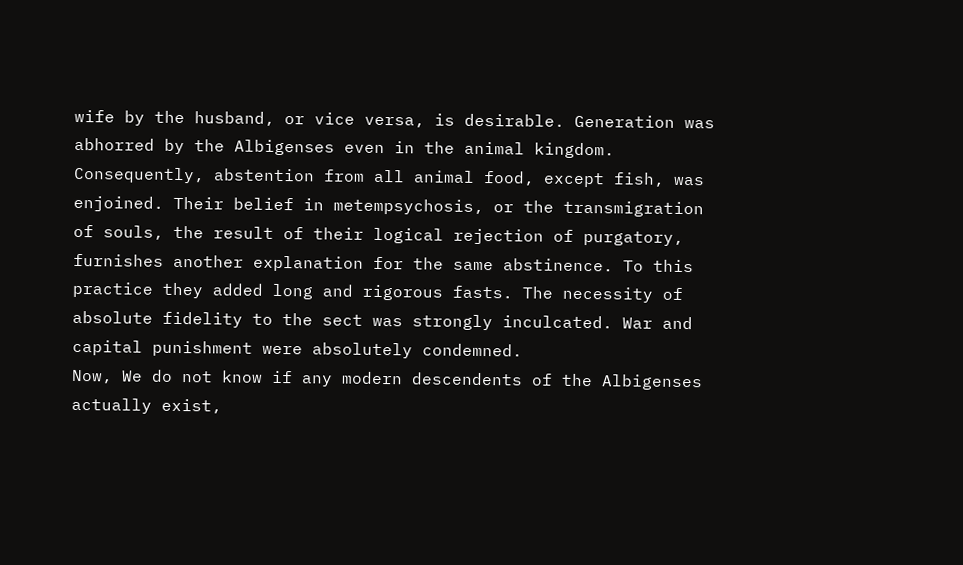wife by the husband, or vice versa, is desirable. Generation was abhorred by the Albigenses even in the animal kingdom. Consequently, abstention from all animal food, except fish, was enjoined. Their belief in metempsychosis, or the transmigration of souls, the result of their logical rejection of purgatory, furnishes another explanation for the same abstinence. To this practice they added long and rigorous fasts. The necessity of absolute fidelity to the sect was strongly inculcated. War and capital punishment were absolutely condemned.
Now, We do not know if any modern descendents of the Albigenses actually exist,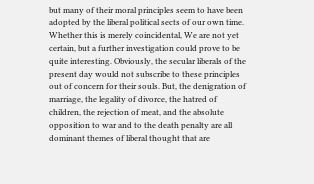but many of their moral principles seem to have been adopted by the liberal political sects of our own time. Whether this is merely coincidental, We are not yet certain, but a further investigation could prove to be quite interesting. Obviously, the secular liberals of the present day would not subscribe to these principles out of concern for their souls. But, the denigration of marriage, the legality of divorce, the hatred of children, the rejection of meat, and the absolute opposition to war and to the death penalty are all dominant themes of liberal thought that are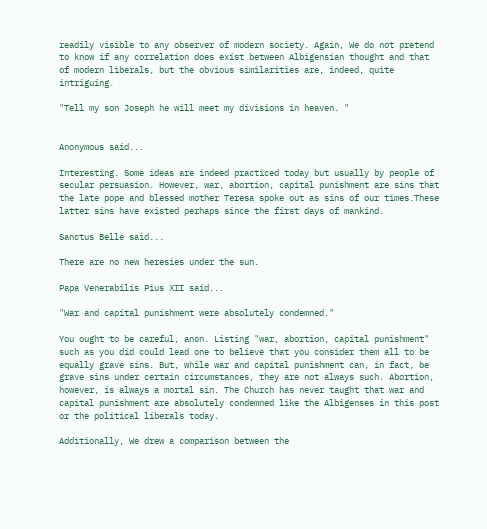readily visible to any observer of modern society. Again, We do not pretend to know if any correlation does exist between Albigensian thought and that of modern liberals, but the obvious similarities are, indeed, quite intriguing.

"Tell my son Joseph he will meet my divisions in heaven. "


Anonymous said...

Interesting. Some ideas are indeed practiced today but usually by people of secular persuasion. However, war, abortion, capital punishment are sins that the late pope and blessed mother Teresa spoke out as sins of our times.These latter sins have existed perhaps since the first days of mankind.

Sanctus Belle said...

There are no new heresies under the sun.

Papa Venerabilis Pius XII said...

"War and capital punishment were absolutely condemned."

You ought to be careful, anon. Listing "war, abortion, capital punishment" such as you did could lead one to believe that you consider them all to be equally grave sins. But, while war and capital punishment can, in fact, be grave sins under certain circumstances, they are not always such. Abortion, however, is always a mortal sin. The Church has never taught that war and capital punishment are absolutely condemned like the Albigenses in this post or the political liberals today.

Additionally, We drew a comparison between the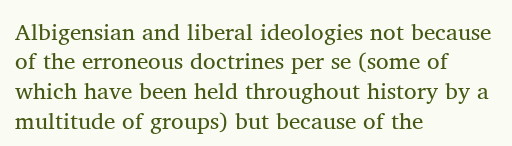Albigensian and liberal ideologies not because of the erroneous doctrines per se (some of which have been held throughout history by a multitude of groups) but because of the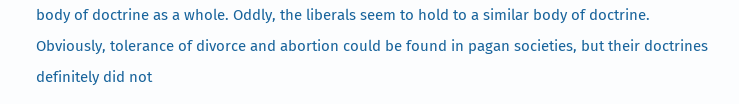body of doctrine as a whole. Oddly, the liberals seem to hold to a similar body of doctrine. Obviously, tolerance of divorce and abortion could be found in pagan societies, but their doctrines definitely did not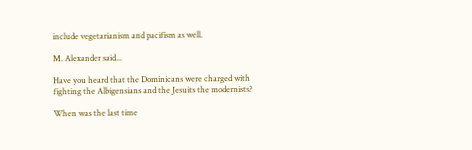include vegetarianism and pacifism as well.

M. Alexander said...

Have you heard that the Dominicans were charged with fighting the Albigensians and the Jesuits the modernists?

When was the last time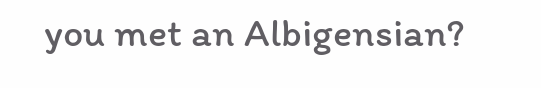you met an Albigensian?